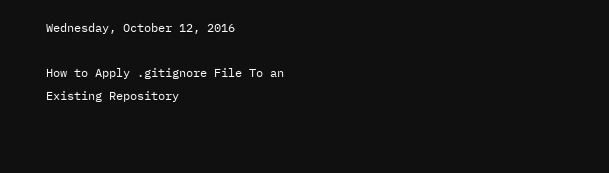Wednesday, October 12, 2016

How to Apply .gitignore File To an Existing Repository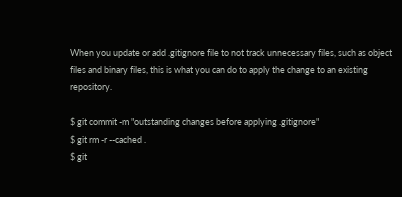When you update or add .gitignore file to not track unnecessary files, such as object files and binary files, this is what you can do to apply the change to an existing repository.

$ git commit -m "outstanding changes before applying .gitignore"
$ git rm -r --cached .
$ git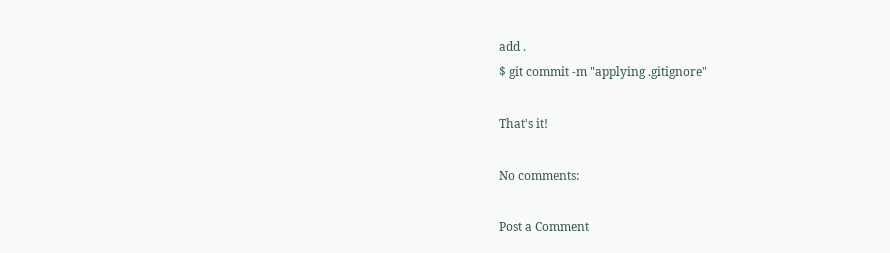add .
$ git commit -m "applying .gitignore"

That's it!

No comments:

Post a Comment